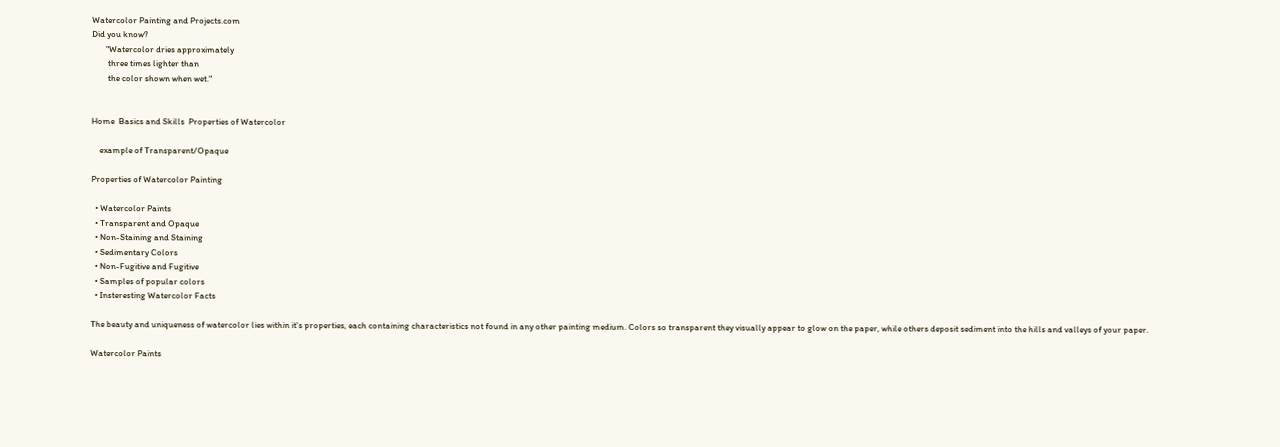Watercolor Painting and Projects.com
Did you know?
       "Watercolor dries approximately
        three times lighter than
        the color shown when wet."


Home  Basics and Skills  Properties of Watercolor

    example of Transparent/Opaque

Properties of Watercolor Painting

  • Watercolor Paints
  • Transparent and Opaque
  • Non-Staining and Staining
  • Sedimentary Colors
  • Non-Fugitive and Fugitive
  • Samples of popular colors
  • Insteresting Watercolor Facts

The beauty and uniqueness of watercolor lies within it's properties, each containing characteristics not found in any other painting medium. Colors so transparent they visually appear to glow on the paper, while others deposit sediment into the hills and valleys of your paper.

Watercolor Paints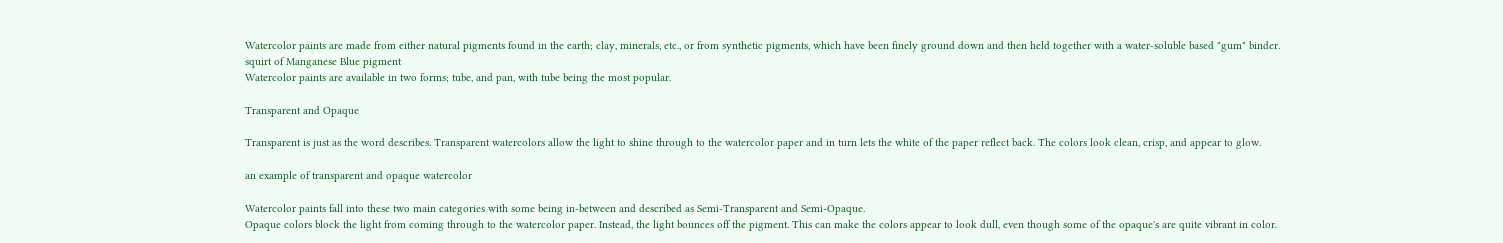Watercolor paints are made from either natural pigments found in the earth; clay, minerals, etc., or from synthetic pigments, which have been finely ground down and then held together with a water-soluble based "gum" binder.
squirt of Manganese Blue pigment
Watercolor paints are available in two forms; tube, and pan, with tube being the most popular.

Transparent and Opaque

Transparent is just as the word describes. Transparent watercolors allow the light to shine through to the watercolor paper and in turn lets the white of the paper reflect back. The colors look clean, crisp, and appear to glow.

an example of transparent and opaque watercolor

Watercolor paints fall into these two main categories with some being in-between and described as Semi-Transparent and Semi-Opaque.
Opaque colors block the light from coming through to the watercolor paper. Instead, the light bounces off the pigment. This can make the colors appear to look dull, even though some of the opaque's are quite vibrant in color.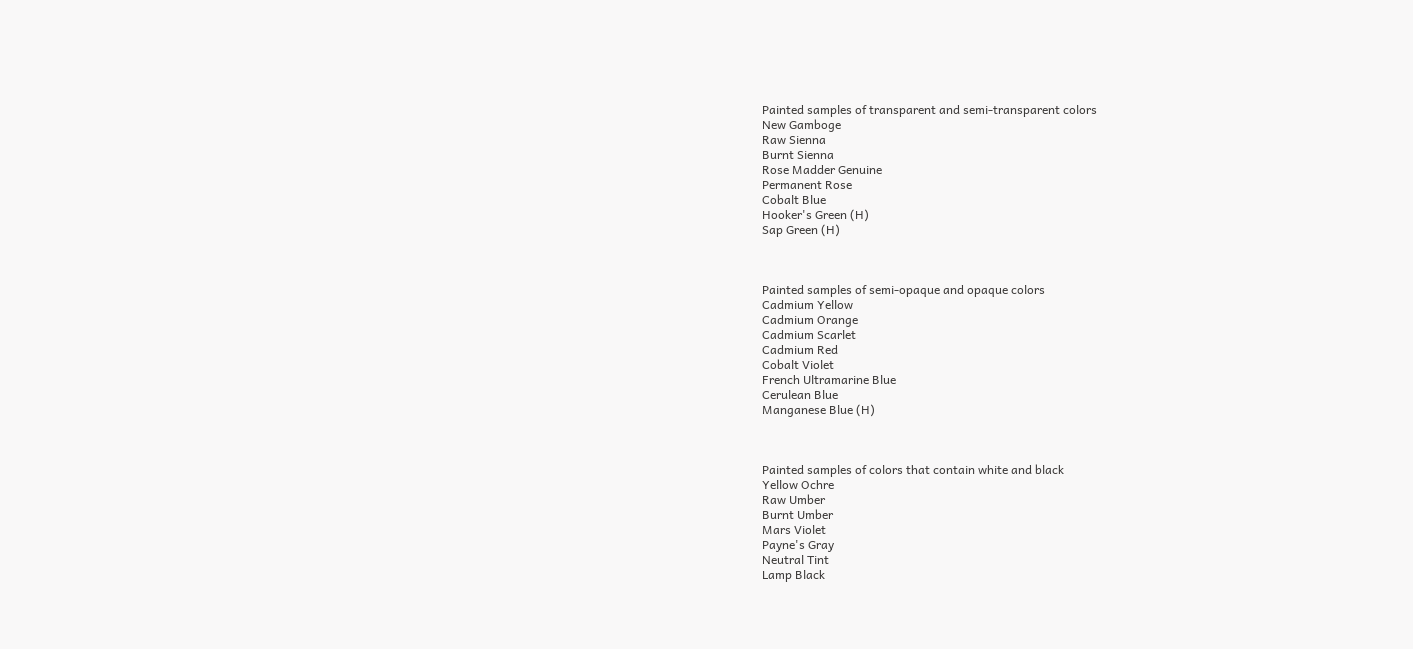Painted samples of transparent and semi-transparent colors
New Gamboge
Raw Sienna
Burnt Sienna
Rose Madder Genuine
Permanent Rose
Cobalt Blue
Hooker's Green (H)
Sap Green (H)



Painted samples of semi-opaque and opaque colors
Cadmium Yellow
Cadmium Orange
Cadmium Scarlet
Cadmium Red
Cobalt Violet
French Ultramarine Blue
Cerulean Blue
Manganese Blue (H)



Painted samples of colors that contain white and black
Yellow Ochre
Raw Umber
Burnt Umber
Mars Violet
Payne's Gray
Neutral Tint
Lamp Black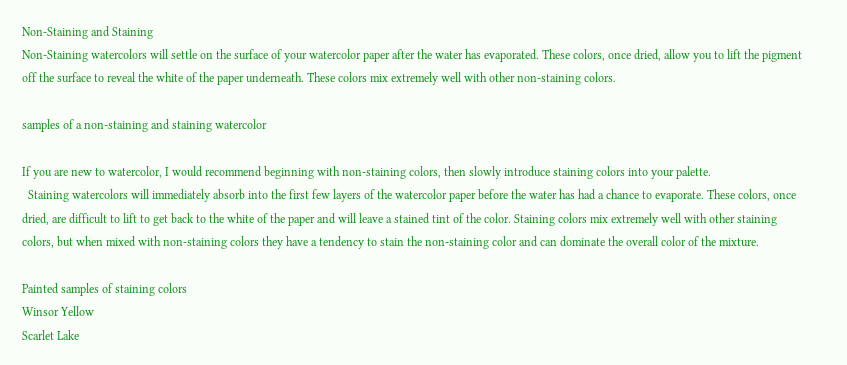Non-Staining and Staining
Non-Staining watercolors will settle on the surface of your watercolor paper after the water has evaporated. These colors, once dried, allow you to lift the pigment off the surface to reveal the white of the paper underneath. These colors mix extremely well with other non-staining colors.

samples of a non-staining and staining watercolor

If you are new to watercolor, I would recommend beginning with non-staining colors, then slowly introduce staining colors into your palette.
  Staining watercolors will immediately absorb into the first few layers of the watercolor paper before the water has had a chance to evaporate. These colors, once dried, are difficult to lift to get back to the white of the paper and will leave a stained tint of the color. Staining colors mix extremely well with other staining colors, but when mixed with non-staining colors they have a tendency to stain the non-staining color and can dominate the overall color of the mixture.

Painted samples of staining colors
Winsor Yellow
Scarlet Lake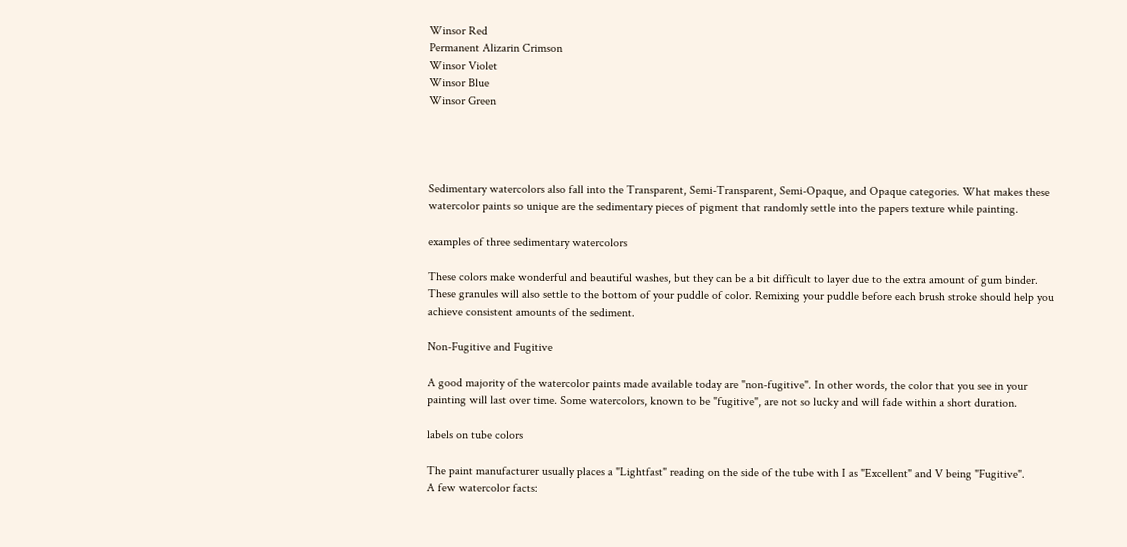Winsor Red
Permanent Alizarin Crimson
Winsor Violet
Winsor Blue
Winsor Green




Sedimentary watercolors also fall into the Transparent, Semi-Transparent, Semi-Opaque, and Opaque categories. What makes these watercolor paints so unique are the sedimentary pieces of pigment that randomly settle into the papers texture while painting.

examples of three sedimentary watercolors

These colors make wonderful and beautiful washes, but they can be a bit difficult to layer due to the extra amount of gum binder. These granules will also settle to the bottom of your puddle of color. Remixing your puddle before each brush stroke should help you achieve consistent amounts of the sediment.

Non-Fugitive and Fugitive

A good majority of the watercolor paints made available today are "non-fugitive". In other words, the color that you see in your painting will last over time. Some watercolors, known to be "fugitive", are not so lucky and will fade within a short duration.

labels on tube colors

The paint manufacturer usually places a "Lightfast" reading on the side of the tube with I as "Excellent" and V being "Fugitive".
A few watercolor facts: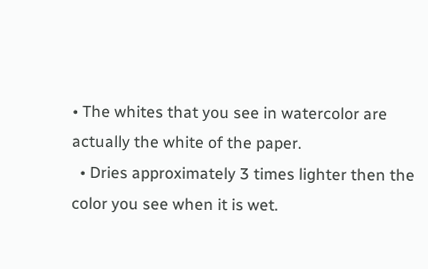• The whites that you see in watercolor are actually the white of the paper.
  • Dries approximately 3 times lighter then the color you see when it is wet.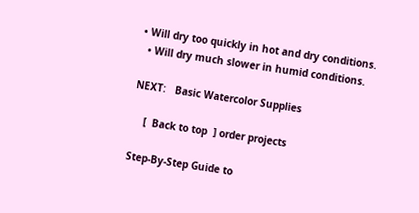• Will dry too quickly in hot and dry conditions.
  • Will dry much slower in humid conditions.

NEXT:   Basic Watercolor Supplies

    [  Back to top  ] order projects

Step-By-Step Guide to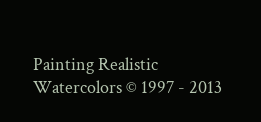Painting Realistic Watercolors © 1997 - 2013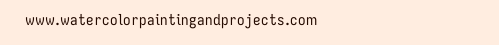www.watercolorpaintingandprojects.com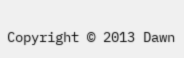Copyright © 2013 Dawn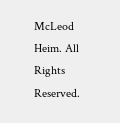McLeod Heim. All Rights Reserved.